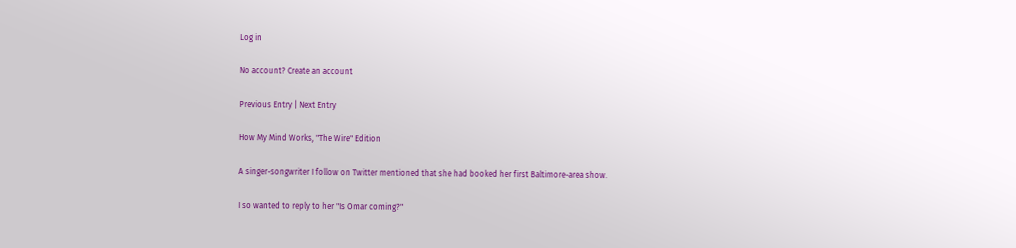Log in

No account? Create an account

Previous Entry | Next Entry

How My Mind Works, "The Wire" Edition

A singer-songwriter I follow on Twitter mentioned that she had booked her first Baltimore-area show.

I so wanted to reply to her "Is Omar coming?"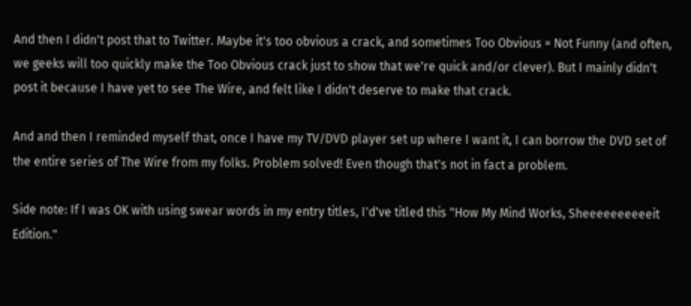And then I didn't post that to Twitter. Maybe it's too obvious a crack, and sometimes Too Obvious = Not Funny (and often, we geeks will too quickly make the Too Obvious crack just to show that we're quick and/or clever). But I mainly didn't post it because I have yet to see The Wire, and felt like I didn't deserve to make that crack.

And and then I reminded myself that, once I have my TV/DVD player set up where I want it, I can borrow the DVD set of the entire series of The Wire from my folks. Problem solved! Even though that's not in fact a problem.

Side note: If I was OK with using swear words in my entry titles, I'd've titled this "How My Mind Works, Sheeeeeeeeeeit Edition."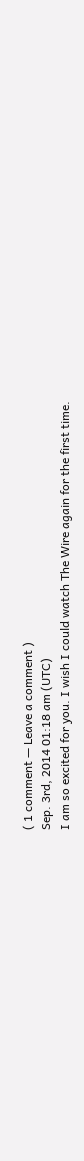( 1 comment — Leave a comment )
Sep. 3rd, 2014 01:18 am (UTC)
I am so excited for you. I wish I could watch The Wire again for the first time.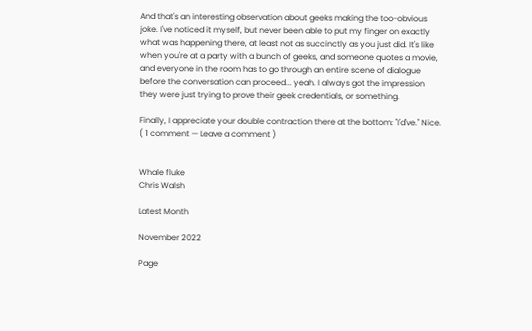And that's an interesting observation about geeks making the too-obvious joke. I've noticed it myself, but never been able to put my finger on exactly what was happening there, at least not as succinctly as you just did. It's like when you're at a party with a bunch of geeks, and someone quotes a movie, and everyone in the room has to go through an entire scene of dialogue before the conversation can proceed... yeah. I always got the impression they were just trying to prove their geek credentials, or something.

Finally, I appreciate your double contraction there at the bottom: "I'd've." Nice.
( 1 comment — Leave a comment )


Whale fluke
Chris Walsh

Latest Month

November 2022

Page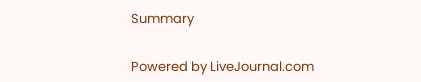Summary


Powered by LiveJournal.com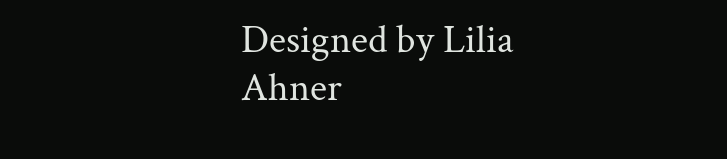Designed by Lilia Ahner